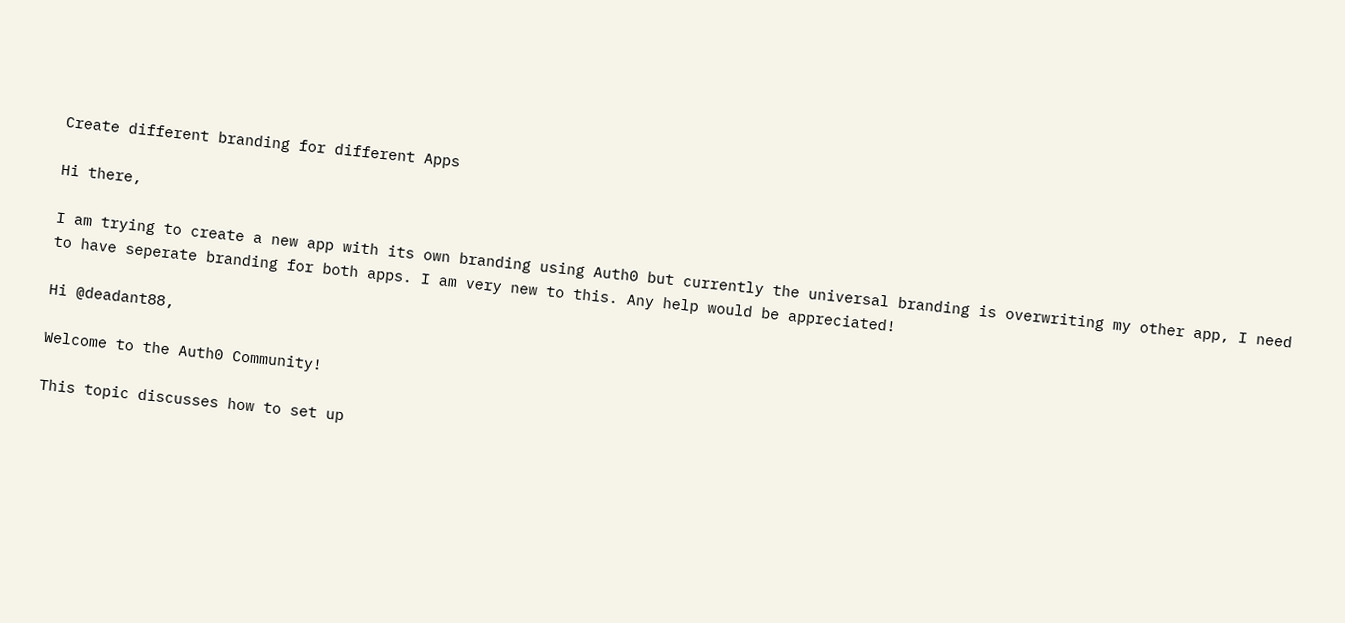Create different branding for different Apps

Hi there,

I am trying to create a new app with its own branding using Auth0 but currently the universal branding is overwriting my other app, I need to have seperate branding for both apps. I am very new to this. Any help would be appreciated!

Hi @deadant88,

Welcome to the Auth0 Community!

This topic discusses how to set up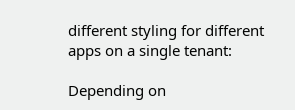different styling for different apps on a single tenant:

Depending on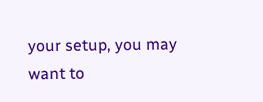your setup, you may want to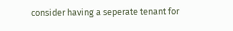consider having a seperate tenant for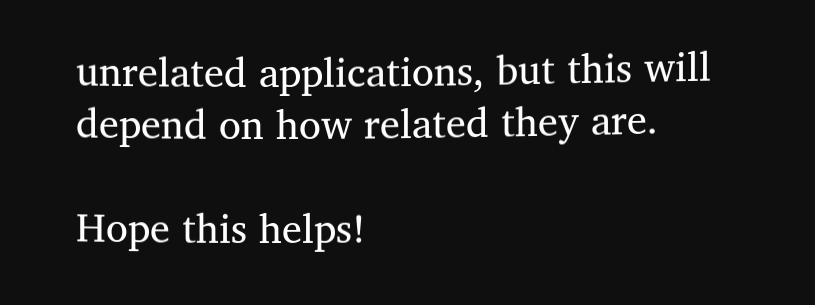unrelated applications, but this will depend on how related they are.

Hope this helps!